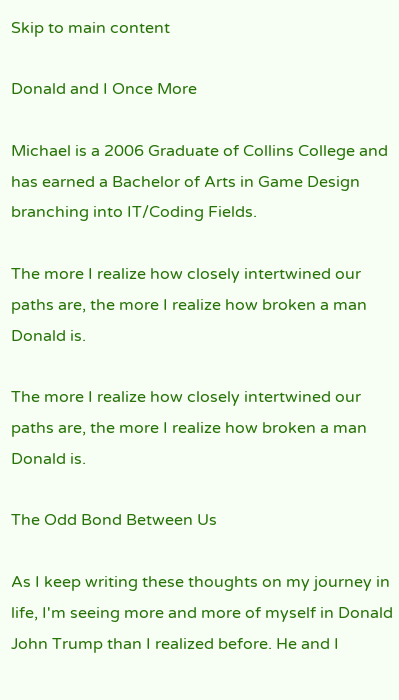Skip to main content

Donald and I Once More

Michael is a 2006 Graduate of Collins College and has earned a Bachelor of Arts in Game Design branching into IT/Coding Fields.

The more I realize how closely intertwined our paths are, the more I realize how broken a man Donald is.

The more I realize how closely intertwined our paths are, the more I realize how broken a man Donald is.

The Odd Bond Between Us

As I keep writing these thoughts on my journey in life, I'm seeing more and more of myself in Donald John Trump than I realized before. He and I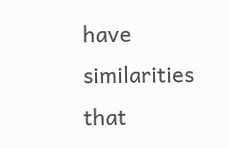have similarities that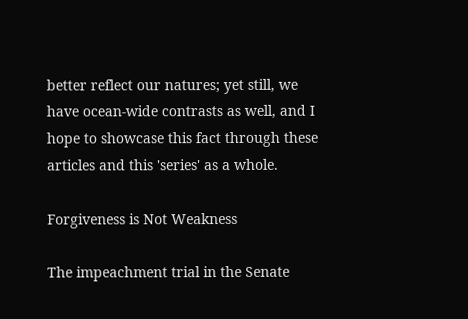better reflect our natures; yet still, we have ocean-wide contrasts as well, and I hope to showcase this fact through these articles and this 'series' as a whole.

Forgiveness is Not Weakness

The impeachment trial in the Senate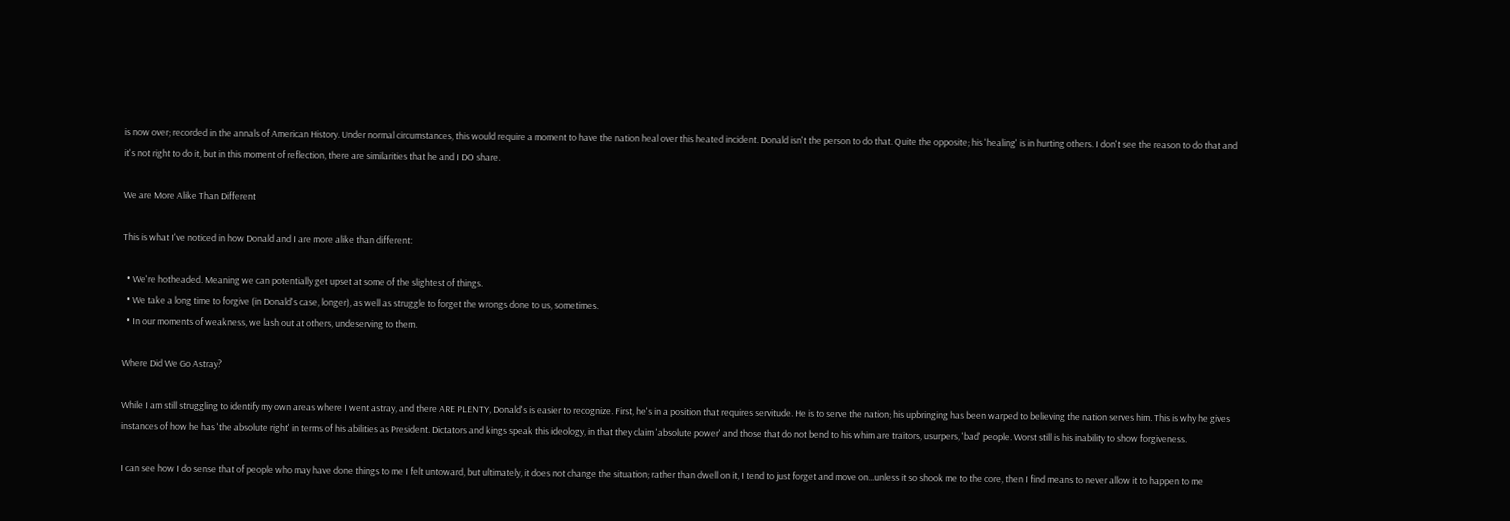is now over; recorded in the annals of American History. Under normal circumstances, this would require a moment to have the nation heal over this heated incident. Donald isn't the person to do that. Quite the opposite; his 'healing' is in hurting others. I don't see the reason to do that and it's not right to do it, but in this moment of reflection, there are similarities that he and I DO share.

We are More Alike Than Different

This is what I've noticed in how Donald and I are more alike than different:

  • We're hotheaded. Meaning we can potentially get upset at some of the slightest of things.
  • We take a long time to forgive (in Donald's case, longer), as well as struggle to forget the wrongs done to us, sometimes.
  • In our moments of weakness, we lash out at others, undeserving to them.

Where Did We Go Astray?

While I am still struggling to identify my own areas where I went astray, and there ARE PLENTY, Donald's is easier to recognize. First, he's in a position that requires servitude. He is to serve the nation; his upbringing has been warped to believing the nation serves him. This is why he gives instances of how he has 'the absolute right' in terms of his abilities as President. Dictators and kings speak this ideology, in that they claim 'absolute power' and those that do not bend to his whim are traitors, usurpers, 'bad' people. Worst still is his inability to show forgiveness.

I can see how I do sense that of people who may have done things to me I felt untoward, but ultimately, it does not change the situation; rather than dwell on it, I tend to just forget and move on...unless it so shook me to the core, then I find means to never allow it to happen to me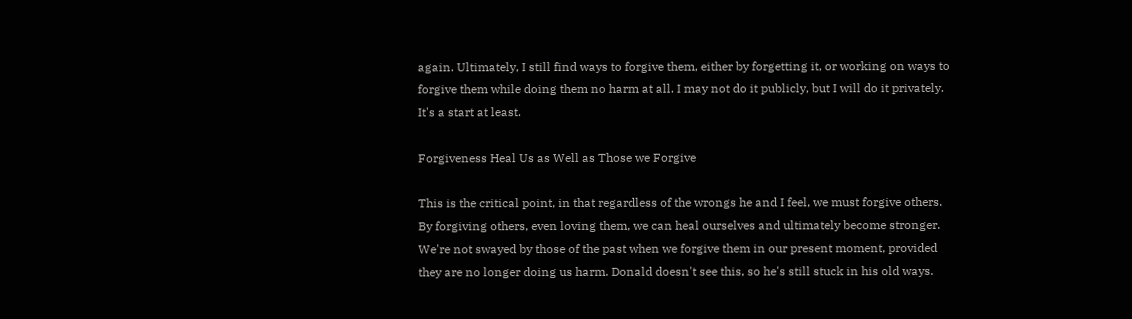again. Ultimately, I still find ways to forgive them, either by forgetting it, or working on ways to forgive them while doing them no harm at all. I may not do it publicly, but I will do it privately. It's a start at least.

Forgiveness Heal Us as Well as Those we Forgive

This is the critical point, in that regardless of the wrongs he and I feel, we must forgive others. By forgiving others, even loving them, we can heal ourselves and ultimately become stronger. We're not swayed by those of the past when we forgive them in our present moment, provided they are no longer doing us harm. Donald doesn't see this, so he's still stuck in his old ways.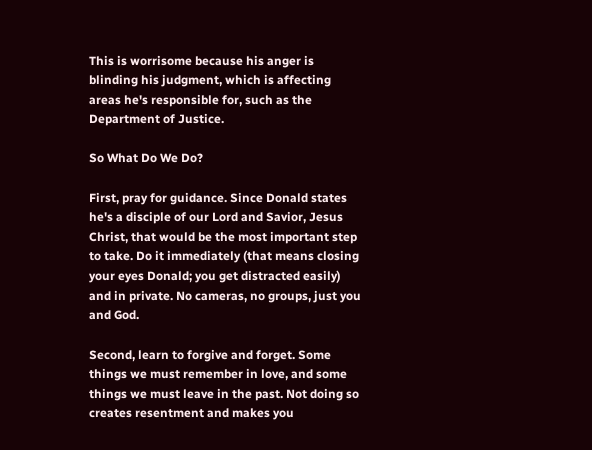This is worrisome because his anger is blinding his judgment, which is affecting areas he's responsible for, such as the Department of Justice.

So What Do We Do?

First, pray for guidance. Since Donald states he's a disciple of our Lord and Savior, Jesus Christ, that would be the most important step to take. Do it immediately (that means closing your eyes Donald; you get distracted easily) and in private. No cameras, no groups, just you and God.

Second, learn to forgive and forget. Some things we must remember in love, and some things we must leave in the past. Not doing so creates resentment and makes you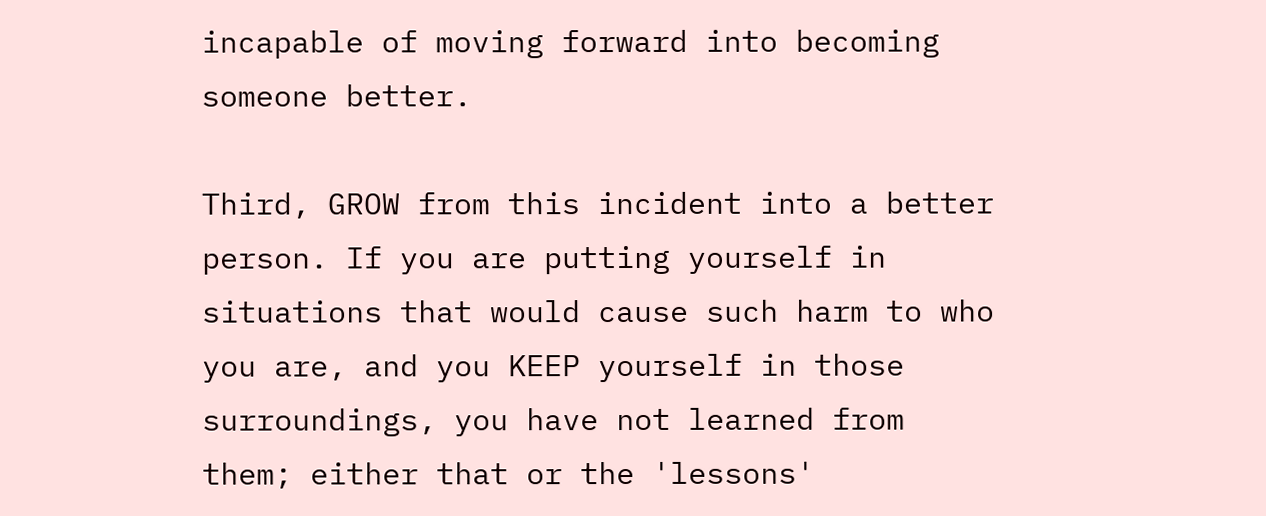incapable of moving forward into becoming someone better.

Third, GROW from this incident into a better person. If you are putting yourself in situations that would cause such harm to who you are, and you KEEP yourself in those surroundings, you have not learned from them; either that or the 'lessons'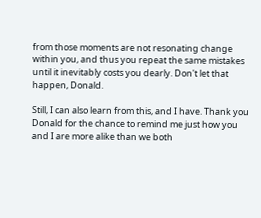from those moments are not resonating change within you, and thus you repeat the same mistakes until it inevitably costs you dearly. Don't let that happen, Donald.

Still, I can also learn from this, and I have. Thank you Donald for the chance to remind me just how you and I are more alike than we both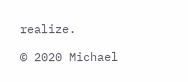realize.

© 2020 Michael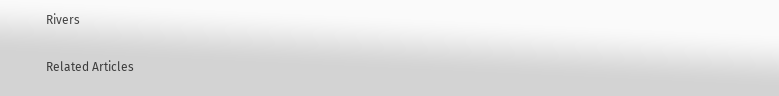Rivers

Related Articles